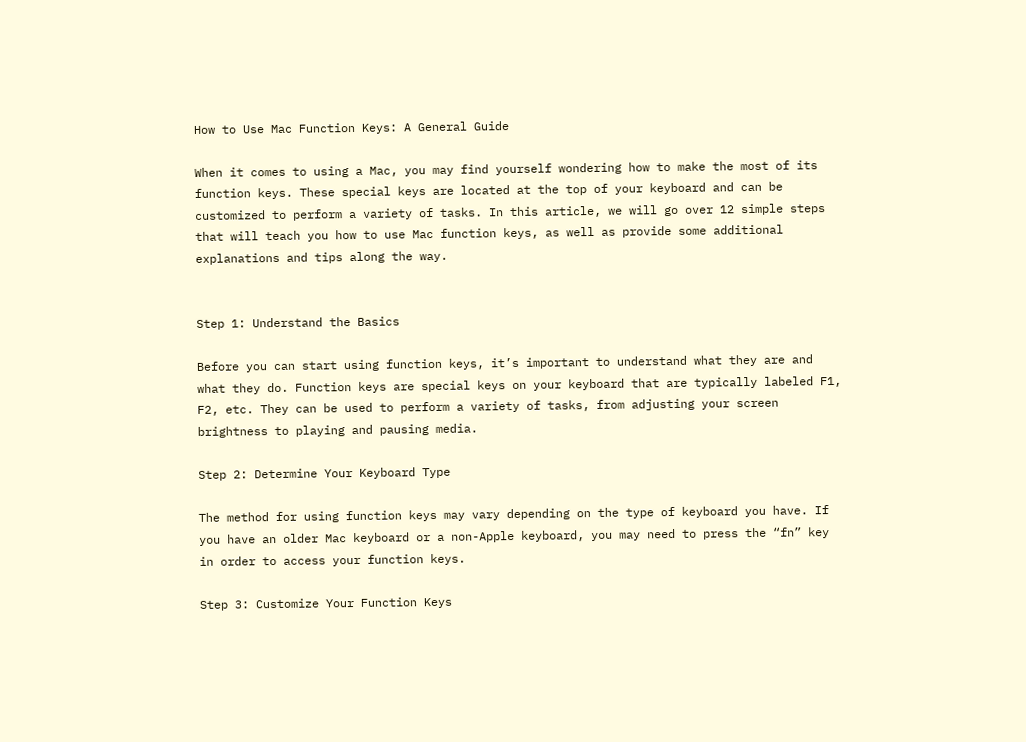How to Use Mac Function Keys: A General Guide

When it comes to using a Mac, you may find yourself wondering how to make the most of its function keys. These special keys are located at the top of your keyboard and can be customized to perform a variety of tasks. In this article, we will go over 12 simple steps that will teach you how to use Mac function keys, as well as provide some additional explanations and tips along the way.


Step 1: Understand the Basics

Before you can start using function keys, it’s important to understand what they are and what they do. Function keys are special keys on your keyboard that are typically labeled F1, F2, etc. They can be used to perform a variety of tasks, from adjusting your screen brightness to playing and pausing media.

Step 2: Determine Your Keyboard Type

The method for using function keys may vary depending on the type of keyboard you have. If you have an older Mac keyboard or a non-Apple keyboard, you may need to press the “fn” key in order to access your function keys.

Step 3: Customize Your Function Keys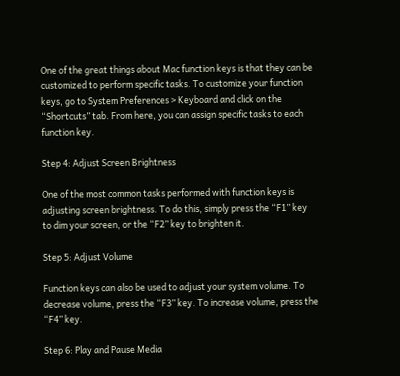One of the great things about Mac function keys is that they can be customized to perform specific tasks. To customize your function keys, go to System Preferences > Keyboard and click on the “Shortcuts” tab. From here, you can assign specific tasks to each function key.

Step 4: Adjust Screen Brightness

One of the most common tasks performed with function keys is adjusting screen brightness. To do this, simply press the “F1” key to dim your screen, or the “F2” key to brighten it.

Step 5: Adjust Volume

Function keys can also be used to adjust your system volume. To decrease volume, press the “F3” key. To increase volume, press the “F4” key.

Step 6: Play and Pause Media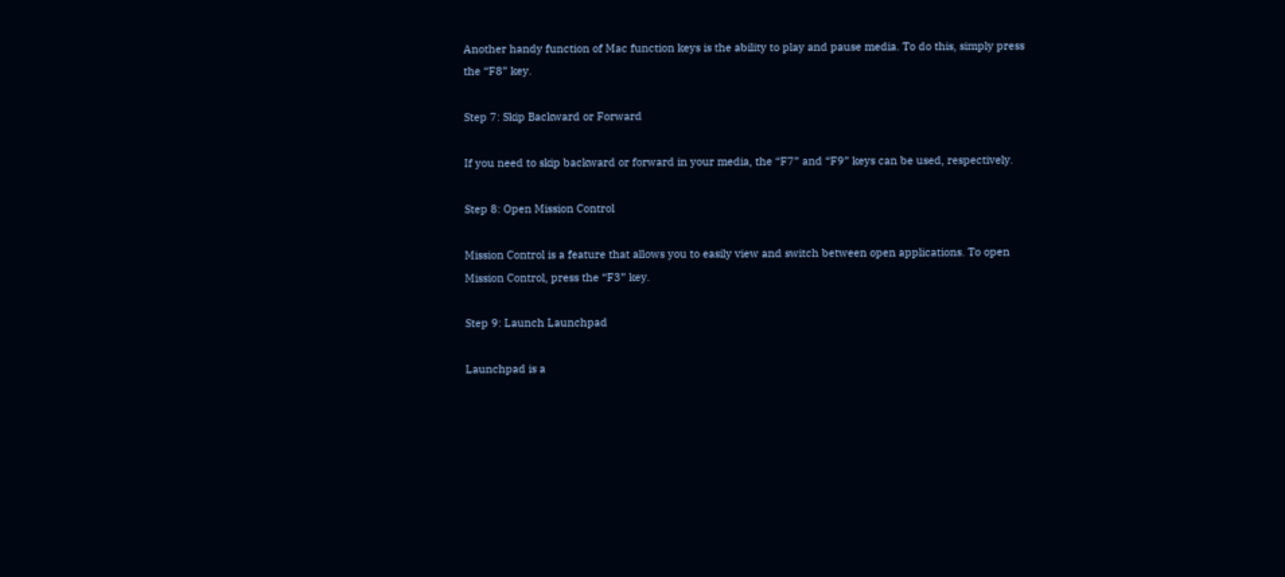Another handy function of Mac function keys is the ability to play and pause media. To do this, simply press the “F8” key.

Step 7: Skip Backward or Forward

If you need to skip backward or forward in your media, the “F7” and “F9” keys can be used, respectively.

Step 8: Open Mission Control

Mission Control is a feature that allows you to easily view and switch between open applications. To open Mission Control, press the “F3” key.

Step 9: Launch Launchpad

Launchpad is a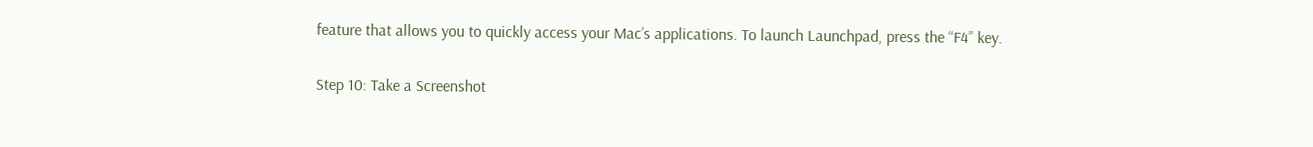feature that allows you to quickly access your Mac’s applications. To launch Launchpad, press the “F4” key.

Step 10: Take a Screenshot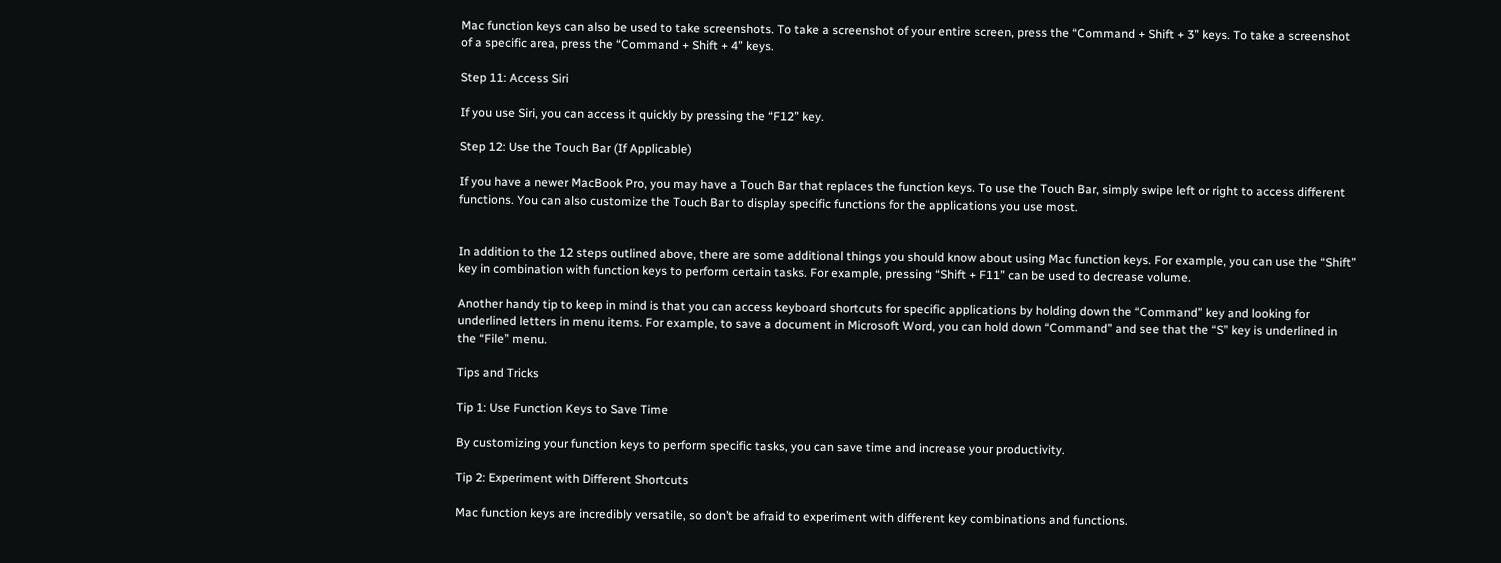Mac function keys can also be used to take screenshots. To take a screenshot of your entire screen, press the “Command + Shift + 3” keys. To take a screenshot of a specific area, press the “Command + Shift + 4” keys.

Step 11: Access Siri

If you use Siri, you can access it quickly by pressing the “F12” key.

Step 12: Use the Touch Bar (If Applicable)

If you have a newer MacBook Pro, you may have a Touch Bar that replaces the function keys. To use the Touch Bar, simply swipe left or right to access different functions. You can also customize the Touch Bar to display specific functions for the applications you use most.


In addition to the 12 steps outlined above, there are some additional things you should know about using Mac function keys. For example, you can use the “Shift” key in combination with function keys to perform certain tasks. For example, pressing “Shift + F11” can be used to decrease volume.

Another handy tip to keep in mind is that you can access keyboard shortcuts for specific applications by holding down the “Command” key and looking for underlined letters in menu items. For example, to save a document in Microsoft Word, you can hold down “Command” and see that the “S” key is underlined in the “File” menu.

Tips and Tricks

Tip 1: Use Function Keys to Save Time

By customizing your function keys to perform specific tasks, you can save time and increase your productivity.

Tip 2: Experiment with Different Shortcuts

Mac function keys are incredibly versatile, so don’t be afraid to experiment with different key combinations and functions.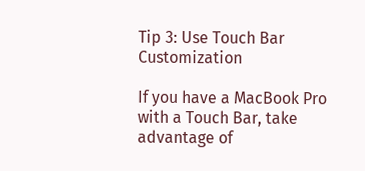Tip 3: Use Touch Bar Customization

If you have a MacBook Pro with a Touch Bar, take advantage of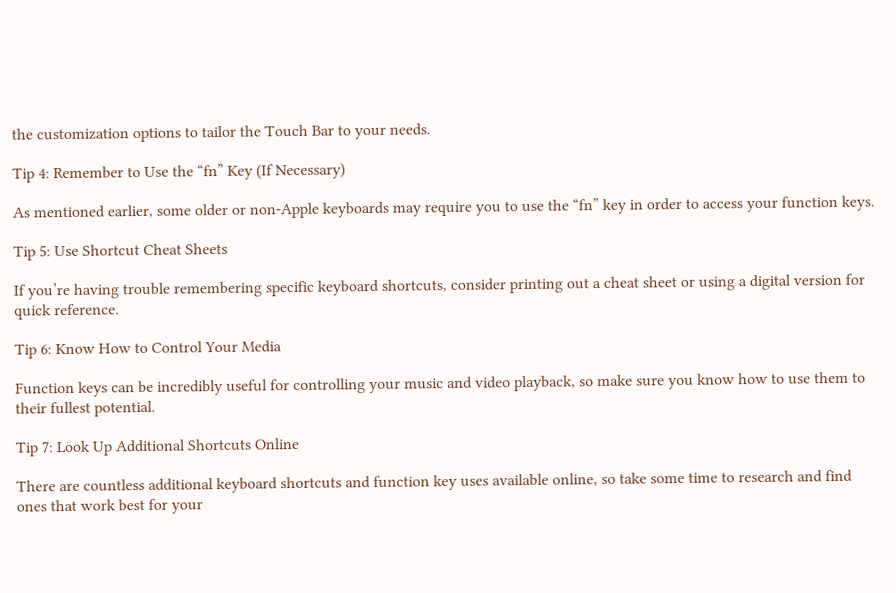the customization options to tailor the Touch Bar to your needs.

Tip 4: Remember to Use the “fn” Key (If Necessary)

As mentioned earlier, some older or non-Apple keyboards may require you to use the “fn” key in order to access your function keys.

Tip 5: Use Shortcut Cheat Sheets

If you’re having trouble remembering specific keyboard shortcuts, consider printing out a cheat sheet or using a digital version for quick reference.

Tip 6: Know How to Control Your Media

Function keys can be incredibly useful for controlling your music and video playback, so make sure you know how to use them to their fullest potential.

Tip 7: Look Up Additional Shortcuts Online

There are countless additional keyboard shortcuts and function key uses available online, so take some time to research and find ones that work best for your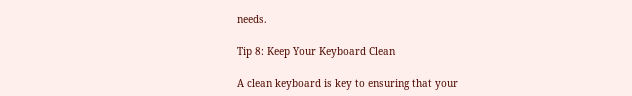needs.

Tip 8: Keep Your Keyboard Clean

A clean keyboard is key to ensuring that your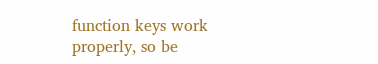function keys work properly, so be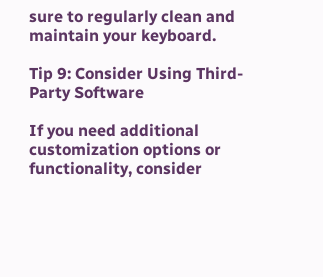sure to regularly clean and maintain your keyboard.

Tip 9: Consider Using Third-Party Software

If you need additional customization options or functionality, consider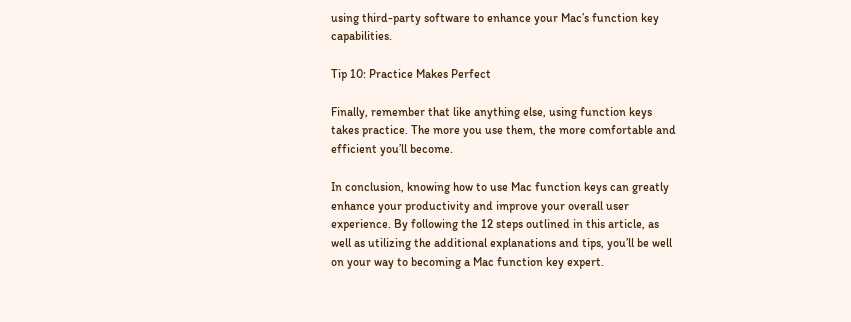using third-party software to enhance your Mac’s function key capabilities.

Tip 10: Practice Makes Perfect

Finally, remember that like anything else, using function keys takes practice. The more you use them, the more comfortable and efficient you’ll become.

In conclusion, knowing how to use Mac function keys can greatly enhance your productivity and improve your overall user experience. By following the 12 steps outlined in this article, as well as utilizing the additional explanations and tips, you’ll be well on your way to becoming a Mac function key expert.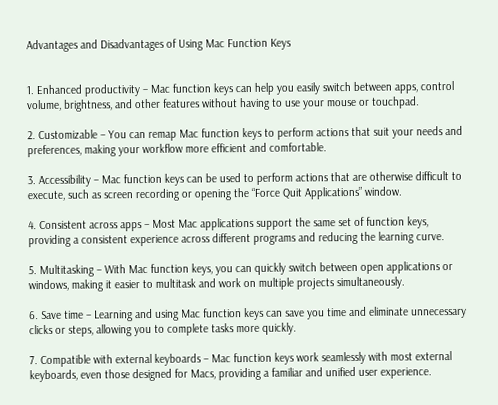Advantages and Disadvantages of Using Mac Function Keys


1. Enhanced productivity – Mac function keys can help you easily switch between apps, control volume, brightness, and other features without having to use your mouse or touchpad.

2. Customizable – You can remap Mac function keys to perform actions that suit your needs and preferences, making your workflow more efficient and comfortable.

3. Accessibility – Mac function keys can be used to perform actions that are otherwise difficult to execute, such as screen recording or opening the “Force Quit Applications” window.

4. Consistent across apps – Most Mac applications support the same set of function keys, providing a consistent experience across different programs and reducing the learning curve.

5. Multitasking – With Mac function keys, you can quickly switch between open applications or windows, making it easier to multitask and work on multiple projects simultaneously.

6. Save time – Learning and using Mac function keys can save you time and eliminate unnecessary clicks or steps, allowing you to complete tasks more quickly.

7. Compatible with external keyboards – Mac function keys work seamlessly with most external keyboards, even those designed for Macs, providing a familiar and unified user experience.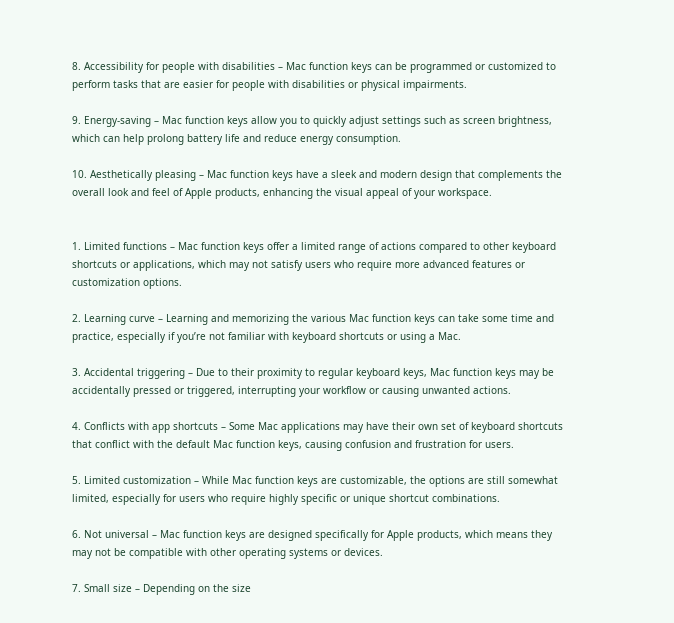8. Accessibility for people with disabilities – Mac function keys can be programmed or customized to perform tasks that are easier for people with disabilities or physical impairments.

9. Energy-saving – Mac function keys allow you to quickly adjust settings such as screen brightness, which can help prolong battery life and reduce energy consumption.

10. Aesthetically pleasing – Mac function keys have a sleek and modern design that complements the overall look and feel of Apple products, enhancing the visual appeal of your workspace.


1. Limited functions – Mac function keys offer a limited range of actions compared to other keyboard shortcuts or applications, which may not satisfy users who require more advanced features or customization options.

2. Learning curve – Learning and memorizing the various Mac function keys can take some time and practice, especially if you’re not familiar with keyboard shortcuts or using a Mac.

3. Accidental triggering – Due to their proximity to regular keyboard keys, Mac function keys may be accidentally pressed or triggered, interrupting your workflow or causing unwanted actions.

4. Conflicts with app shortcuts – Some Mac applications may have their own set of keyboard shortcuts that conflict with the default Mac function keys, causing confusion and frustration for users.

5. Limited customization – While Mac function keys are customizable, the options are still somewhat limited, especially for users who require highly specific or unique shortcut combinations.

6. Not universal – Mac function keys are designed specifically for Apple products, which means they may not be compatible with other operating systems or devices.

7. Small size – Depending on the size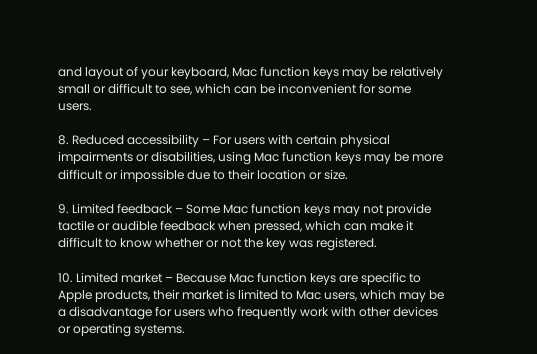and layout of your keyboard, Mac function keys may be relatively small or difficult to see, which can be inconvenient for some users.

8. Reduced accessibility – For users with certain physical impairments or disabilities, using Mac function keys may be more difficult or impossible due to their location or size.

9. Limited feedback – Some Mac function keys may not provide tactile or audible feedback when pressed, which can make it difficult to know whether or not the key was registered.

10. Limited market – Because Mac function keys are specific to Apple products, their market is limited to Mac users, which may be a disadvantage for users who frequently work with other devices or operating systems.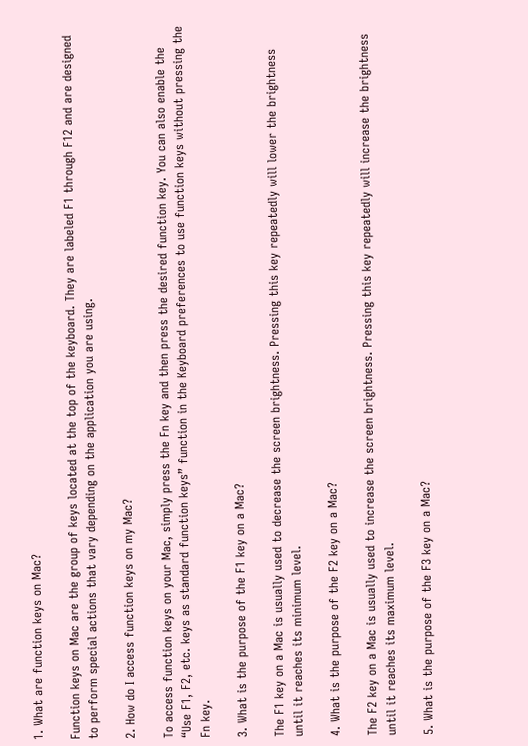1. What are function keys on Mac?

Function keys on Mac are the group of keys located at the top of the keyboard. They are labeled F1 through F12 and are designed to perform special actions that vary depending on the application you are using.

2. How do I access function keys on my Mac?

To access function keys on your Mac, simply press the Fn key and then press the desired function key. You can also enable the “Use F1, F2, etc. keys as standard function keys” function in the Keyboard preferences to use function keys without pressing the Fn key.

3. What is the purpose of the F1 key on a Mac?

The F1 key on a Mac is usually used to decrease the screen brightness. Pressing this key repeatedly will lower the brightness until it reaches its minimum level.

4. What is the purpose of the F2 key on a Mac?

The F2 key on a Mac is usually used to increase the screen brightness. Pressing this key repeatedly will increase the brightness until it reaches its maximum level.

5. What is the purpose of the F3 key on a Mac?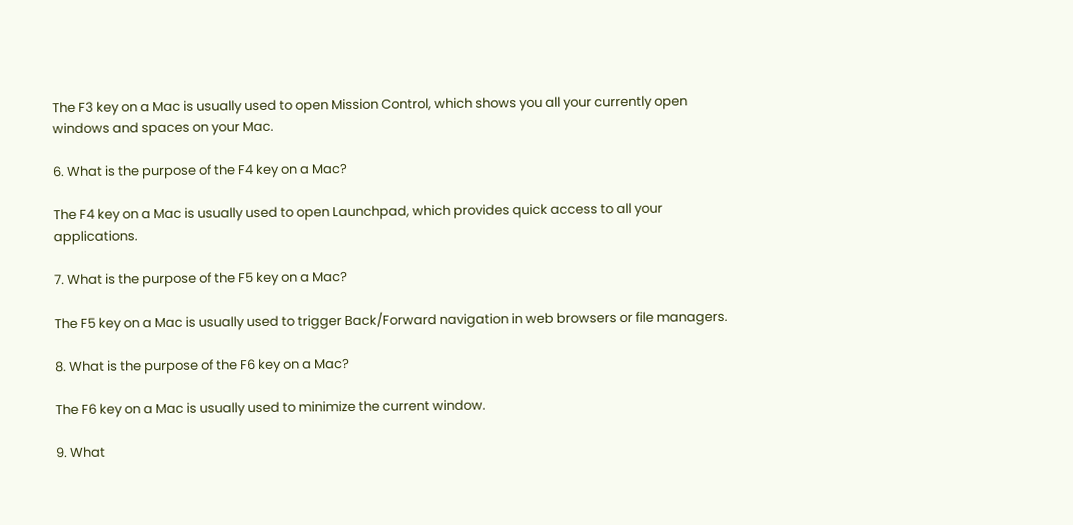The F3 key on a Mac is usually used to open Mission Control, which shows you all your currently open windows and spaces on your Mac.

6. What is the purpose of the F4 key on a Mac?

The F4 key on a Mac is usually used to open Launchpad, which provides quick access to all your applications.

7. What is the purpose of the F5 key on a Mac?

The F5 key on a Mac is usually used to trigger Back/Forward navigation in web browsers or file managers.

8. What is the purpose of the F6 key on a Mac?

The F6 key on a Mac is usually used to minimize the current window.

9. What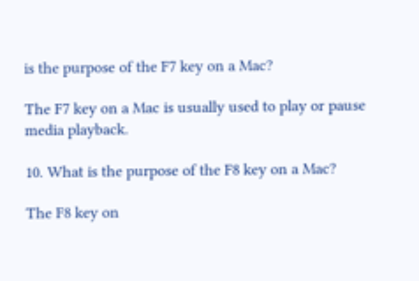is the purpose of the F7 key on a Mac?

The F7 key on a Mac is usually used to play or pause media playback.

10. What is the purpose of the F8 key on a Mac?

The F8 key on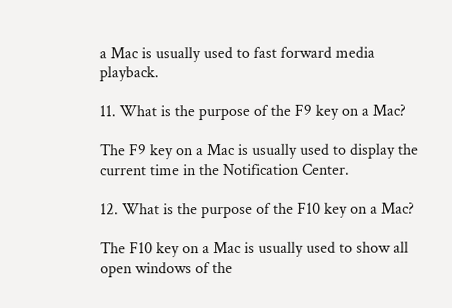a Mac is usually used to fast forward media playback.

11. What is the purpose of the F9 key on a Mac?

The F9 key on a Mac is usually used to display the current time in the Notification Center.

12. What is the purpose of the F10 key on a Mac?

The F10 key on a Mac is usually used to show all open windows of the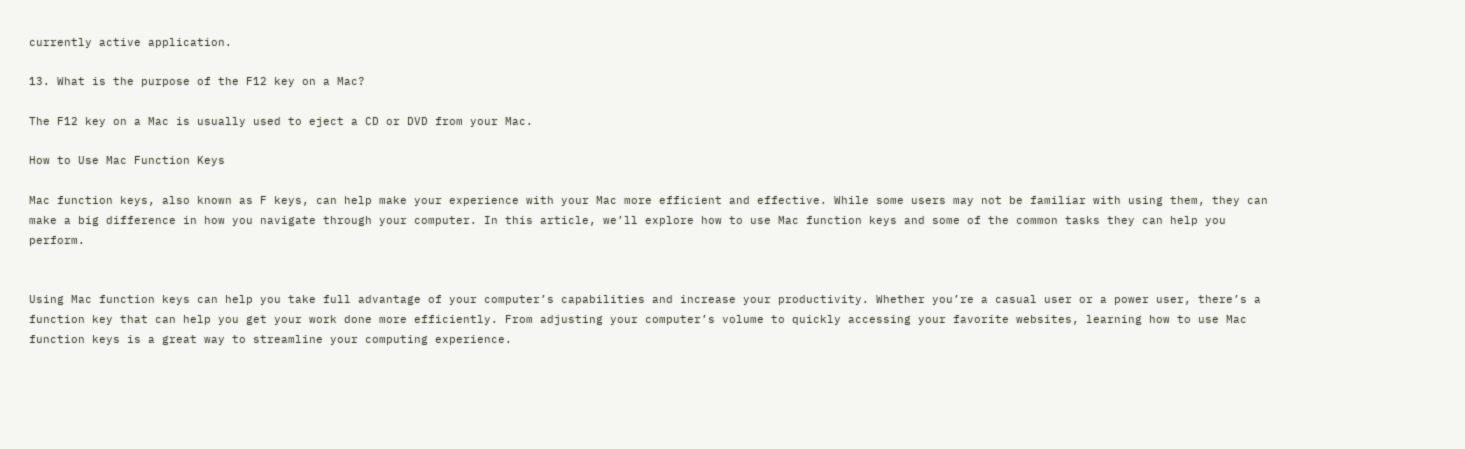currently active application.

13. What is the purpose of the F12 key on a Mac?

The F12 key on a Mac is usually used to eject a CD or DVD from your Mac.

How to Use Mac Function Keys

Mac function keys, also known as F keys, can help make your experience with your Mac more efficient and effective. While some users may not be familiar with using them, they can make a big difference in how you navigate through your computer. In this article, we’ll explore how to use Mac function keys and some of the common tasks they can help you perform.


Using Mac function keys can help you take full advantage of your computer’s capabilities and increase your productivity. Whether you’re a casual user or a power user, there’s a function key that can help you get your work done more efficiently. From adjusting your computer’s volume to quickly accessing your favorite websites, learning how to use Mac function keys is a great way to streamline your computing experience.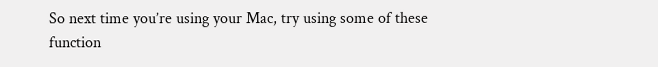So next time you’re using your Mac, try using some of these function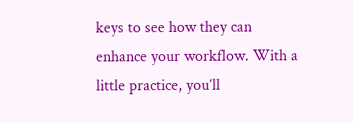keys to see how they can enhance your workflow. With a little practice, you’ll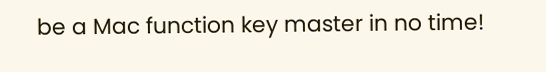be a Mac function key master in no time!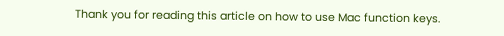Thank you for reading this article on how to use Mac function keys.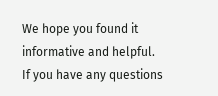We hope you found it informative and helpful. If you have any questions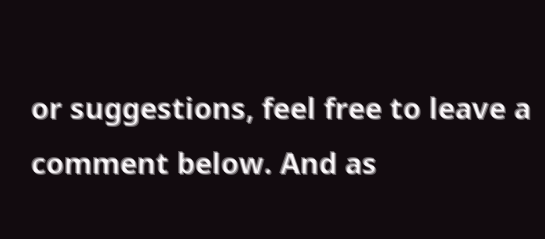or suggestions, feel free to leave a comment below. And as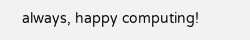always, happy computing!